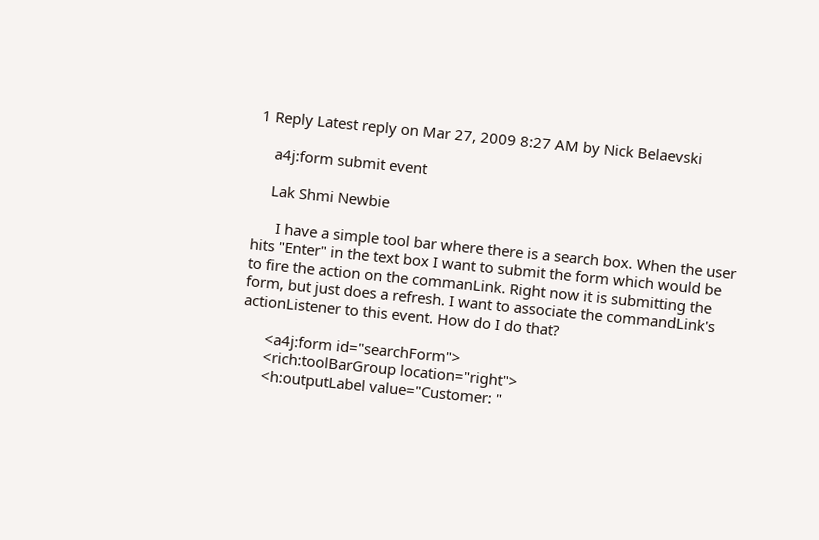1 Reply Latest reply on Mar 27, 2009 8:27 AM by Nick Belaevski

    a4j:form submit event

    Lak Shmi Newbie

      I have a simple tool bar where there is a search box. When the user hits "Enter" in the text box I want to submit the form which would be to fire the action on the commanLink. Right now it is submitting the form, but just does a refresh. I want to associate the commandLink's actionListener to this event. How do I do that?

      <a4j:form id="searchForm">
      <rich:toolBarGroup location="right">
      <h:outputLabel value="Customer: "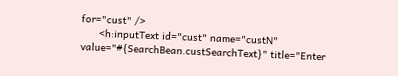for="cust" />
      <h:inputText id="cust" name="custN" value="#{SearchBean.custSearchText}" title="Enter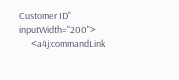Customer ID" inputWidth="200">
      <a4j:commandLink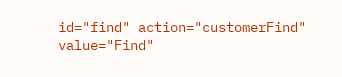id="find" action="customerFind" value="Find"